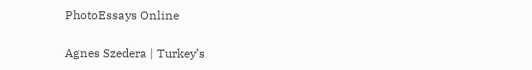PhotoEssays Online

Agnes Szedera | Turkey’s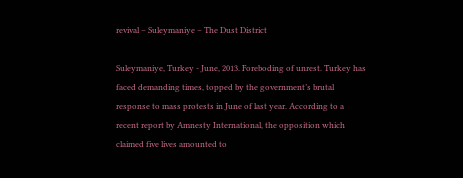revival – Suleymaniye – The Dust District

Suleymaniye, Turkey - June, 2013. Foreboding of unrest. Turkey has faced demanding times, topped by the government’s brutal response to mass protests in June of last year. According to a recent report by Amnesty International, the opposition which claimed five lives amounted to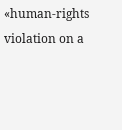«human-rights violation on a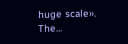huge scale». The...